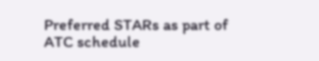Preferred STARs as part of ATC schedule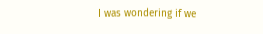I was wondering if we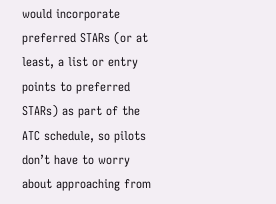would incorporate preferred STARs (or at least, a list or entry points to preferred STARs) as part of the ATC schedule, so pilots don’t have to worry about approaching from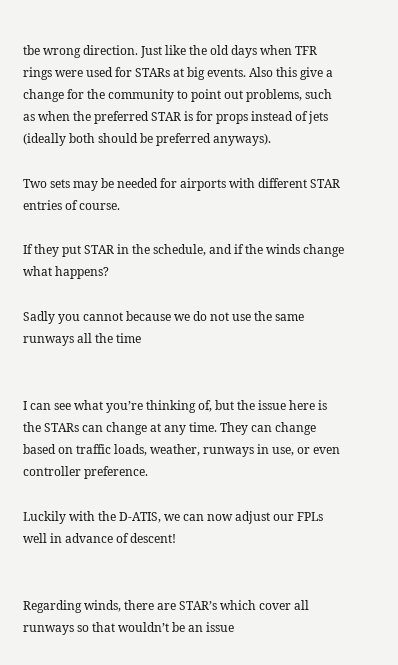tbe wrong direction. Just like the old days when TFR rings were used for STARs at big events. Also this give a change for the community to point out problems, such as when the preferred STAR is for props instead of jets (ideally both should be preferred anyways).

Two sets may be needed for airports with different STAR entries of course.

If they put STAR in the schedule, and if the winds change what happens?

Sadly you cannot because we do not use the same runways all the time


I can see what you’re thinking of, but the issue here is the STARs can change at any time. They can change based on traffic loads, weather, runways in use, or even controller preference.

Luckily with the D-ATIS, we can now adjust our FPLs well in advance of descent!


Regarding winds, there are STAR’s which cover all runways so that wouldn’t be an issue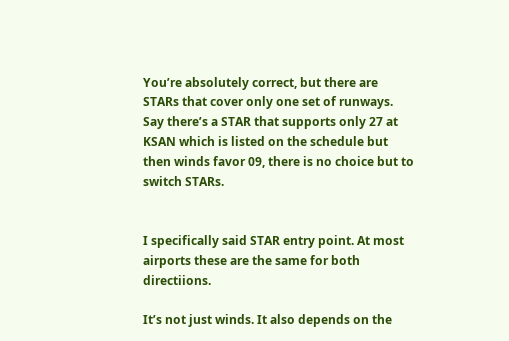You’re absolutely correct, but there are STARs that cover only one set of runways. Say there’s a STAR that supports only 27 at KSAN which is listed on the schedule but then winds favor 09, there is no choice but to switch STARs.


I specifically said STAR entry point. At most airports these are the same for both directiions.

It’s not just winds. It also depends on the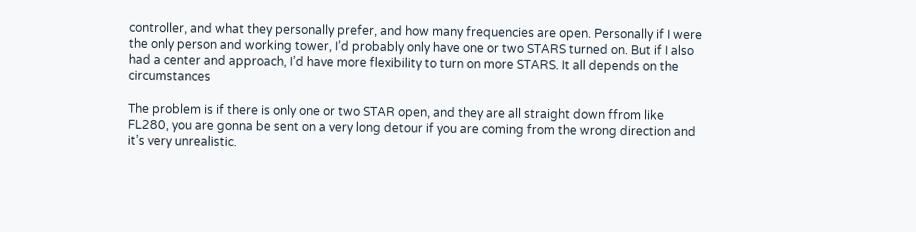controller, and what they personally prefer, and how many frequencies are open. Personally if I were the only person and working tower, I’d probably only have one or two STARS turned on. But if I also had a center and approach, I’d have more flexibility to turn on more STARS. It all depends on the circumstances

The problem is if there is only one or two STAR open, and they are all straight down ffrom like FL280, you are gonna be sent on a very long detour if you are coming from the wrong direction and it’s very unrealistic.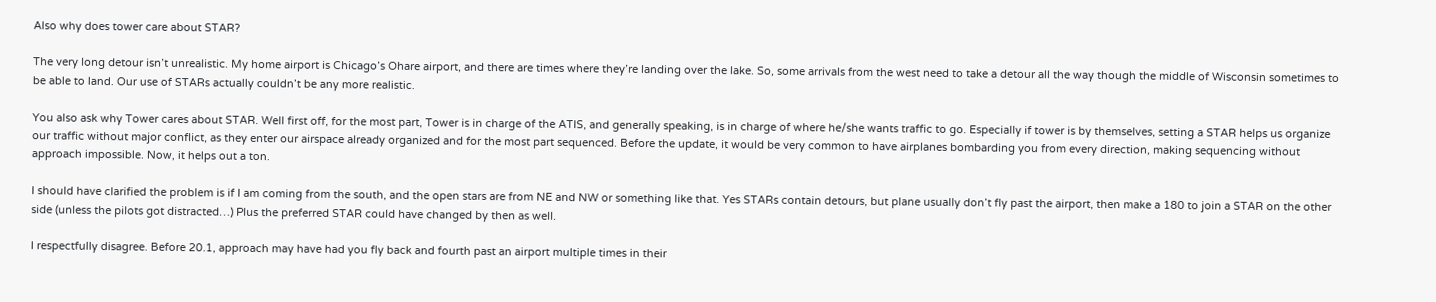Also why does tower care about STAR?

The very long detour isn’t unrealistic. My home airport is Chicago’s Ohare airport, and there are times where they’re landing over the lake. So, some arrivals from the west need to take a detour all the way though the middle of Wisconsin sometimes to be able to land. Our use of STARs actually couldn’t be any more realistic.

You also ask why Tower cares about STAR. Well first off, for the most part, Tower is in charge of the ATIS, and generally speaking, is in charge of where he/she wants traffic to go. Especially if tower is by themselves, setting a STAR helps us organize our traffic without major conflict, as they enter our airspace already organized and for the most part sequenced. Before the update, it would be very common to have airplanes bombarding you from every direction, making sequencing without approach impossible. Now, it helps out a ton.

I should have clarified the problem is if I am coming from the south, and the open stars are from NE and NW or something like that. Yes STARs contain detours, but plane usually don’t fly past the airport, then make a 180 to join a STAR on the other side (unless the pilots got distracted…) Plus the preferred STAR could have changed by then as well.

I respectfully disagree. Before 20.1, approach may have had you fly back and fourth past an airport multiple times in their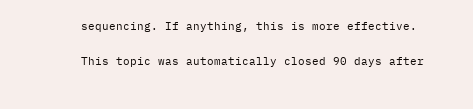sequencing. If anything, this is more effective.

This topic was automatically closed 90 days after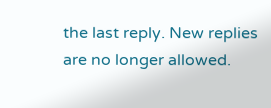the last reply. New replies are no longer allowed.